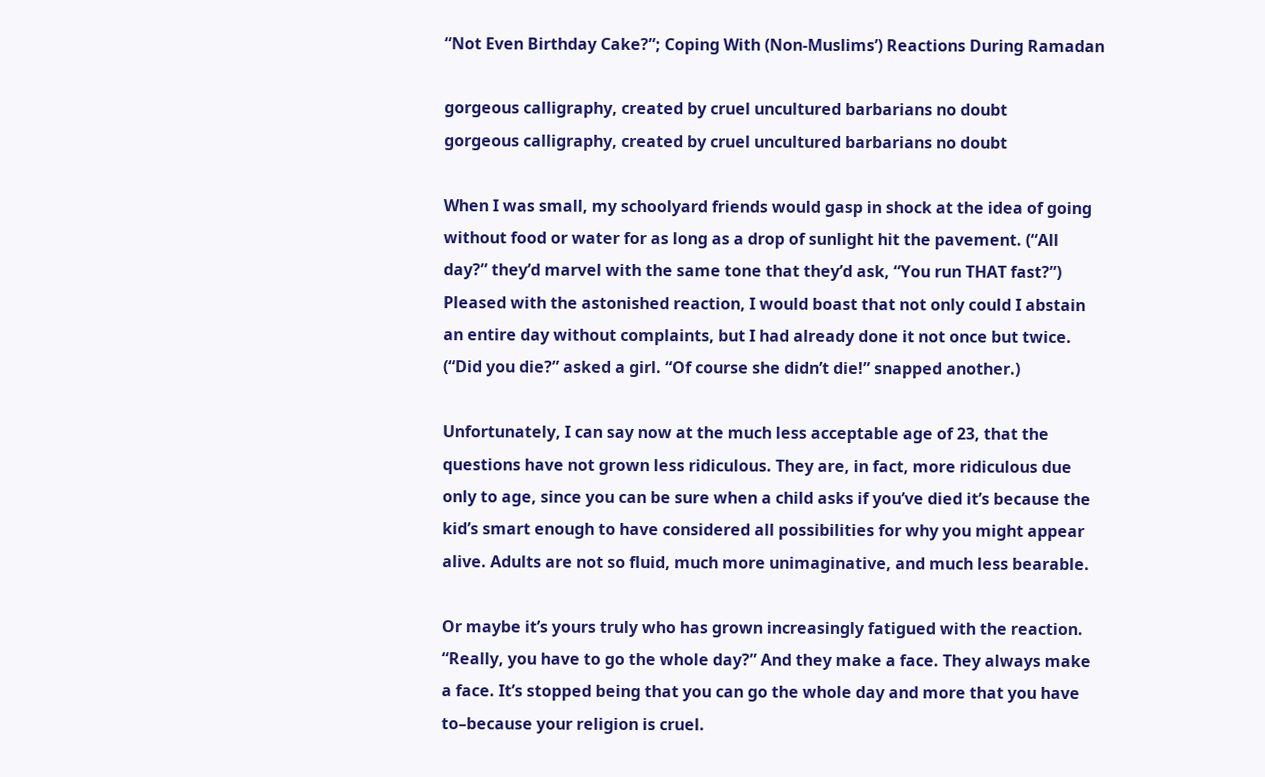“Not Even Birthday Cake?”; Coping With (Non-Muslims’) Reactions During Ramadan

gorgeous calligraphy, created by cruel uncultured barbarians no doubt
gorgeous calligraphy, created by cruel uncultured barbarians no doubt

When I was small, my schoolyard friends would gasp in shock at the idea of going without food or water for as long as a drop of sunlight hit the pavement. (“All day?” they’d marvel with the same tone that they’d ask, “You run THAT fast?”) Pleased with the astonished reaction, I would boast that not only could I abstain an entire day without complaints, but I had already done it not once but twice. (“Did you die?” asked a girl. “Of course she didn’t die!” snapped another.)

Unfortunately, I can say now at the much less acceptable age of 23, that the questions have not grown less ridiculous. They are, in fact, more ridiculous due only to age, since you can be sure when a child asks if you’ve died it’s because the kid’s smart enough to have considered all possibilities for why you might appear alive. Adults are not so fluid, much more unimaginative, and much less bearable.

Or maybe it’s yours truly who has grown increasingly fatigued with the reaction. “Really, you have to go the whole day?” And they make a face. They always make a face. It’s stopped being that you can go the whole day and more that you have to–because your religion is cruel.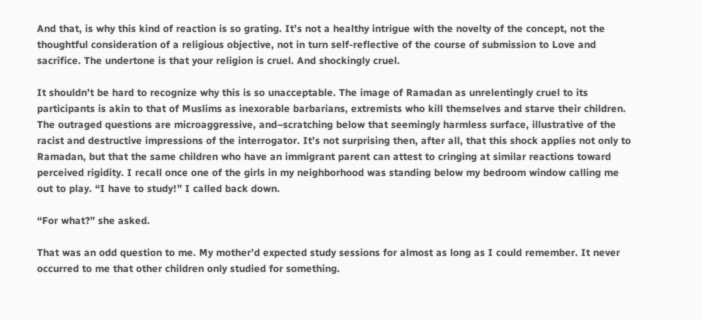And that, is why this kind of reaction is so grating. It’s not a healthy intrigue with the novelty of the concept, not the thoughtful consideration of a religious objective, not in turn self-reflective of the course of submission to Love and sacrifice. The undertone is that your religion is cruel. And shockingly cruel.

It shouldn’t be hard to recognize why this is so unacceptable. The image of Ramadan as unrelentingly cruel to its participants is akin to that of Muslims as inexorable barbarians, extremists who kill themselves and starve their children. The outraged questions are microaggressive, and–scratching below that seemingly harmless surface, illustrative of the racist and destructive impressions of the interrogator. It’s not surprising then, after all, that this shock applies not only to Ramadan, but that the same children who have an immigrant parent can attest to cringing at similar reactions toward perceived rigidity. I recall once one of the girls in my neighborhood was standing below my bedroom window calling me out to play. “I have to study!” I called back down.

“For what?” she asked.

That was an odd question to me. My mother’d expected study sessions for almost as long as I could remember. It never occurred to me that other children only studied for something.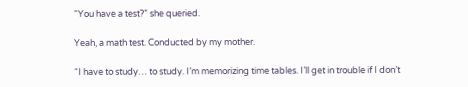“You have a test?” she queried.

Yeah, a math test. Conducted by my mother.

“I have to study… to study. I’m memorizing time tables. I’ll get in trouble if I don’t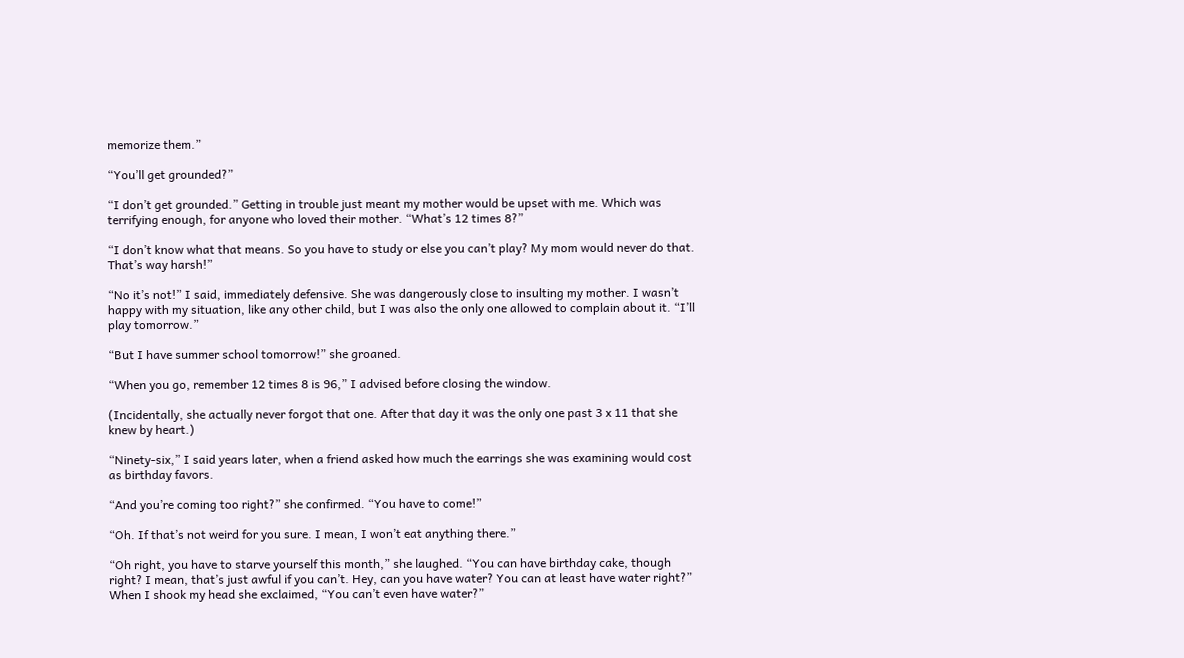memorize them.”

“You’ll get grounded?”

“I don’t get grounded.” Getting in trouble just meant my mother would be upset with me. Which was terrifying enough, for anyone who loved their mother. “What’s 12 times 8?”

“I don’t know what that means. So you have to study or else you can’t play? My mom would never do that. That’s way harsh!”

“No it’s not!” I said, immediately defensive. She was dangerously close to insulting my mother. I wasn’t happy with my situation, like any other child, but I was also the only one allowed to complain about it. “I’ll play tomorrow.”

“But I have summer school tomorrow!” she groaned.

“When you go, remember 12 times 8 is 96,” I advised before closing the window.

(Incidentally, she actually never forgot that one. After that day it was the only one past 3 x 11 that she knew by heart.)

“Ninety-six,” I said years later, when a friend asked how much the earrings she was examining would cost as birthday favors.

“And you’re coming too right?” she confirmed. “You have to come!”

“Oh. If that’s not weird for you sure. I mean, I won’t eat anything there.”

“Oh right, you have to starve yourself this month,” she laughed. “You can have birthday cake, though right? I mean, that’s just awful if you can’t. Hey, can you have water? You can at least have water right?” When I shook my head she exclaimed, “You can’t even have water?”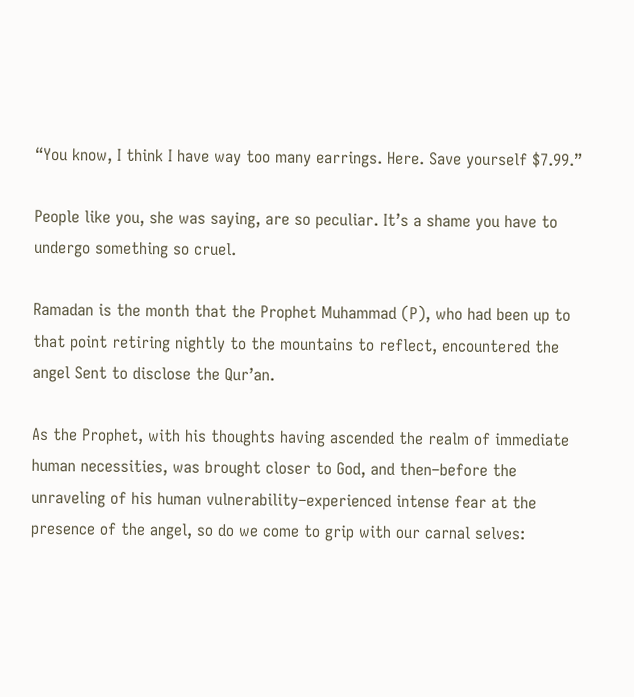“You know, I think I have way too many earrings. Here. Save yourself $7.99.”

People like you, she was saying, are so peculiar. It’s a shame you have to undergo something so cruel.

Ramadan is the month that the Prophet Muhammad (P), who had been up to that point retiring nightly to the mountains to reflect, encountered the angel Sent to disclose the Qur’an.

As the Prophet, with his thoughts having ascended the realm of immediate human necessities, was brought closer to God, and then–before the unraveling of his human vulnerability–experienced intense fear at the presence of the angel, so do we come to grip with our carnal selves: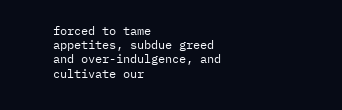forced to tame appetites, subdue greed and over-indulgence, and cultivate our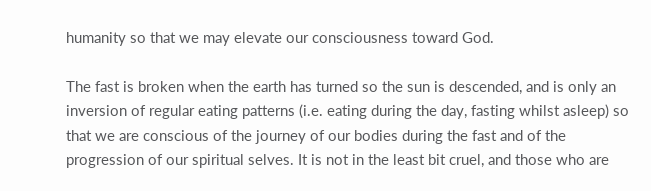humanity so that we may elevate our consciousness toward God.

The fast is broken when the earth has turned so the sun is descended, and is only an inversion of regular eating patterns (i.e. eating during the day, fasting whilst asleep) so that we are conscious of the journey of our bodies during the fast and of the progression of our spiritual selves. It is not in the least bit cruel, and those who are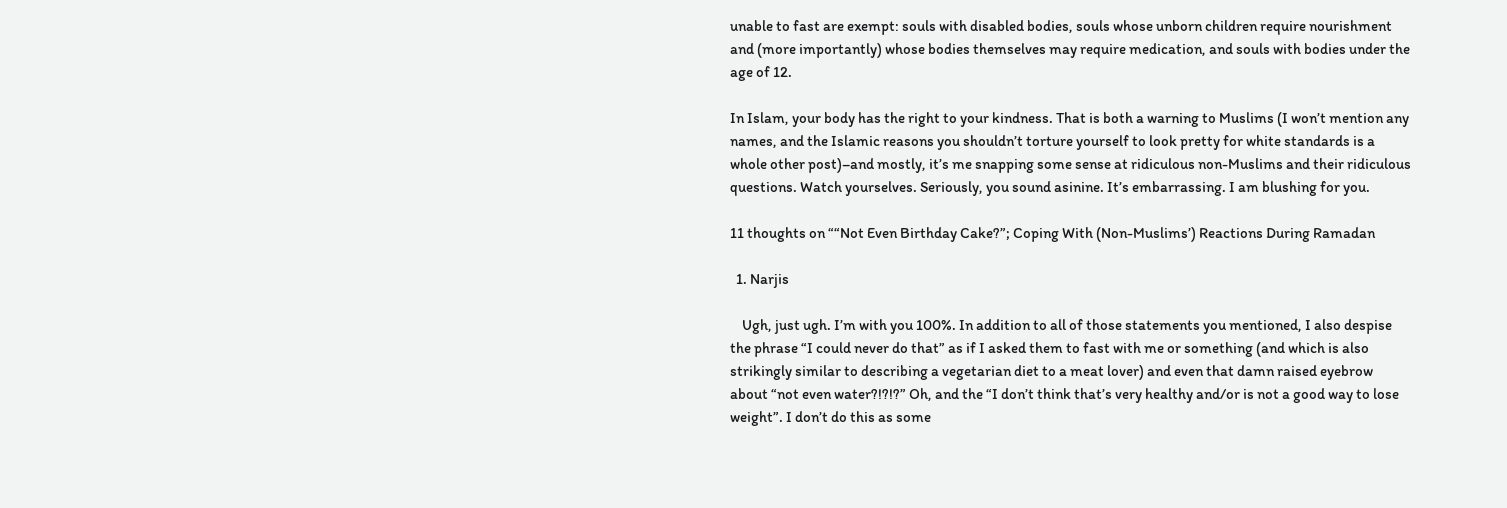unable to fast are exempt: souls with disabled bodies, souls whose unborn children require nourishment and (more importantly) whose bodies themselves may require medication, and souls with bodies under the age of 12.

In Islam, your body has the right to your kindness. That is both a warning to Muslims (I won’t mention any names, and the Islamic reasons you shouldn’t torture yourself to look pretty for white standards is a whole other post)–and mostly, it’s me snapping some sense at ridiculous non-Muslims and their ridiculous questions. Watch yourselves. Seriously, you sound asinine. It’s embarrassing. I am blushing for you.

11 thoughts on ““Not Even Birthday Cake?”; Coping With (Non-Muslims’) Reactions During Ramadan

  1. Narjis

    Ugh, just ugh. I’m with you 100%. In addition to all of those statements you mentioned, I also despise the phrase “I could never do that” as if I asked them to fast with me or something (and which is also strikingly similar to describing a vegetarian diet to a meat lover) and even that damn raised eyebrow about “not even water?!?!?” Oh, and the “I don’t think that’s very healthy and/or is not a good way to lose weight”. I don’t do this as some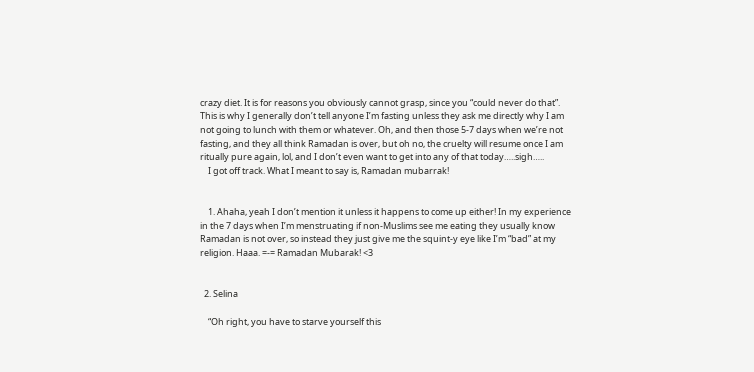crazy diet. It is for reasons you obviously cannot grasp, since you “could never do that”. This is why I generally don’t tell anyone I’m fasting unless they ask me directly why I am not going to lunch with them or whatever. Oh, and then those 5-7 days when we’re not fasting, and they all think Ramadan is over, but oh no, the cruelty will resume once I am ritually pure again, lol, and I don’t even want to get into any of that today…..sigh…..
    I got off track. What I meant to say is, Ramadan mubarrak!


    1. Ahaha, yeah I don’t mention it unless it happens to come up either! In my experience in the 7 days when I’m menstruating if non-Muslims see me eating they usually know Ramadan is not over, so instead they just give me the squint-y eye like I’m “bad” at my religion. Haaa. =-= Ramadan Mubarak! <3


  2. Selina

    “Oh right, you have to starve yourself this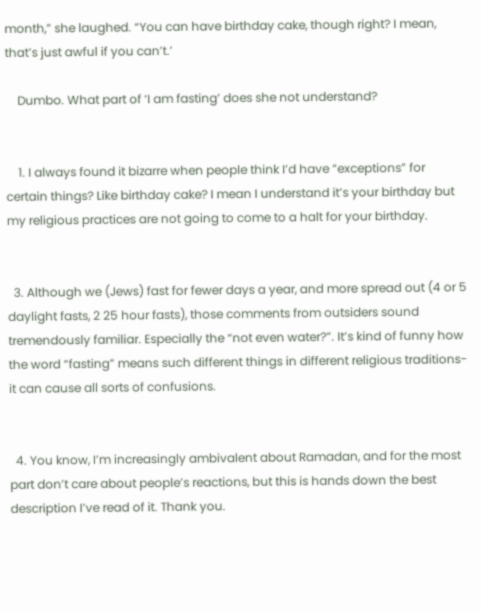month,” she laughed. “You can have birthday cake, though right? I mean, that’s just awful if you can’t.’

    Dumbo. What part of ‘I am fasting’ does she not understand?


    1. I always found it bizarre when people think I’d have “exceptions” for certain things? Like birthday cake? I mean I understand it’s your birthday but my religious practices are not going to come to a halt for your birthday.


  3. Although we (Jews) fast for fewer days a year, and more spread out (4 or 5 daylight fasts, 2 25 hour fasts), those comments from outsiders sound tremendously familiar. Especially the “not even water?”. It’s kind of funny how the word “fasting” means such different things in different religious traditions- it can cause all sorts of confusions.


  4. You know, I’m increasingly ambivalent about Ramadan, and for the most part don’t care about people’s reactions, but this is hands down the best description I’ve read of it. Thank you.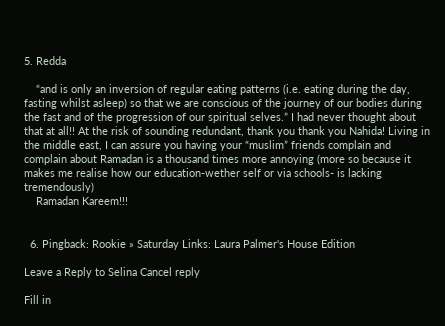5. Redda

    “and is only an inversion of regular eating patterns (i.e. eating during the day, fasting whilst asleep) so that we are conscious of the journey of our bodies during the fast and of the progression of our spiritual selves.” I had never thought about that at all!! At the risk of sounding redundant, thank you thank you Nahida! Living in the middle east, I can assure you having your “muslim” friends complain and complain about Ramadan is a thousand times more annoying (more so because it makes me realise how our education-wether self or via schools- is lacking tremendously)
    Ramadan Kareem!!!


  6. Pingback: Rookie » Saturday Links: Laura Palmer's House Edition

Leave a Reply to Selina Cancel reply

Fill in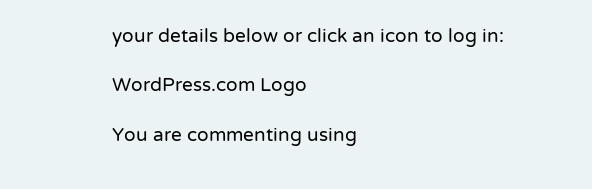your details below or click an icon to log in:

WordPress.com Logo

You are commenting using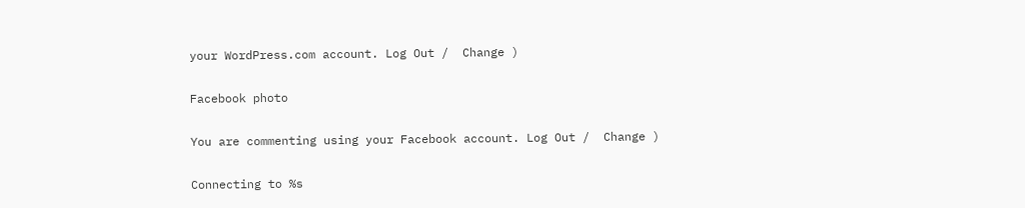your WordPress.com account. Log Out /  Change )

Facebook photo

You are commenting using your Facebook account. Log Out /  Change )

Connecting to %s